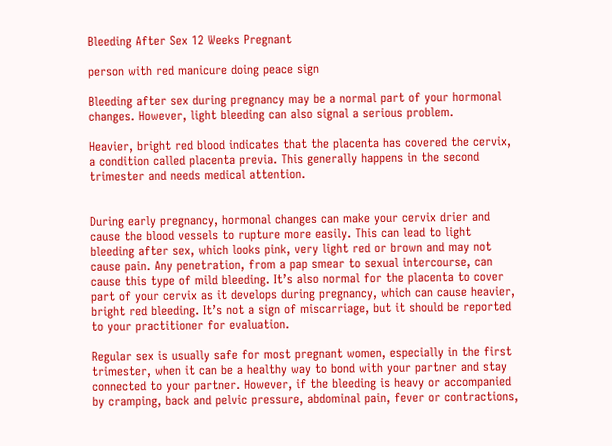Bleeding After Sex 12 Weeks Pregnant

person with red manicure doing peace sign

Bleeding after sex during pregnancy may be a normal part of your hormonal changes. However, light bleeding can also signal a serious problem.

Heavier, bright red blood indicates that the placenta has covered the cervix, a condition called placenta previa. This generally happens in the second trimester and needs medical attention.


During early pregnancy, hormonal changes can make your cervix drier and cause the blood vessels to rupture more easily. This can lead to light bleeding after sex, which looks pink, very light red or brown and may not cause pain. Any penetration, from a pap smear to sexual intercourse, can cause this type of mild bleeding. It’s also normal for the placenta to cover part of your cervix as it develops during pregnancy, which can cause heavier, bright red bleeding. It’s not a sign of miscarriage, but it should be reported to your practitioner for evaluation.

Regular sex is usually safe for most pregnant women, especially in the first trimester, when it can be a healthy way to bond with your partner and stay connected to your partner. However, if the bleeding is heavy or accompanied by cramping, back and pelvic pressure, abdominal pain, fever or contractions,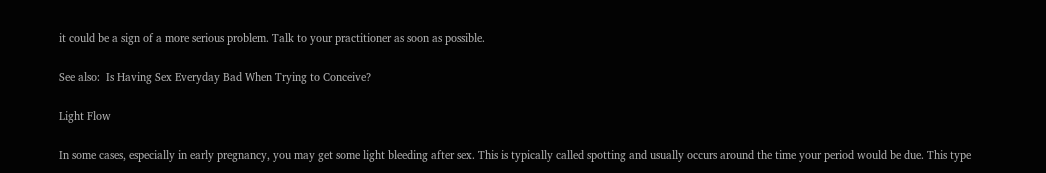it could be a sign of a more serious problem. Talk to your practitioner as soon as possible.

See also:  Is Having Sex Everyday Bad When Trying to Conceive?

Light Flow

In some cases, especially in early pregnancy, you may get some light bleeding after sex. This is typically called spotting and usually occurs around the time your period would be due. This type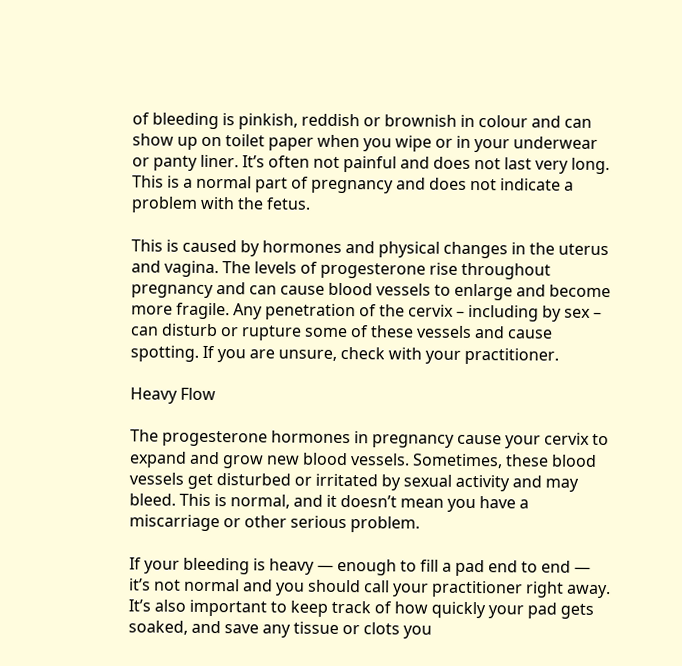of bleeding is pinkish, reddish or brownish in colour and can show up on toilet paper when you wipe or in your underwear or panty liner. It’s often not painful and does not last very long. This is a normal part of pregnancy and does not indicate a problem with the fetus.

This is caused by hormones and physical changes in the uterus and vagina. The levels of progesterone rise throughout pregnancy and can cause blood vessels to enlarge and become more fragile. Any penetration of the cervix – including by sex – can disturb or rupture some of these vessels and cause spotting. If you are unsure, check with your practitioner.

Heavy Flow

The progesterone hormones in pregnancy cause your cervix to expand and grow new blood vessels. Sometimes, these blood vessels get disturbed or irritated by sexual activity and may bleed. This is normal, and it doesn’t mean you have a miscarriage or other serious problem.

If your bleeding is heavy — enough to fill a pad end to end — it’s not normal and you should call your practitioner right away. It’s also important to keep track of how quickly your pad gets soaked, and save any tissue or clots you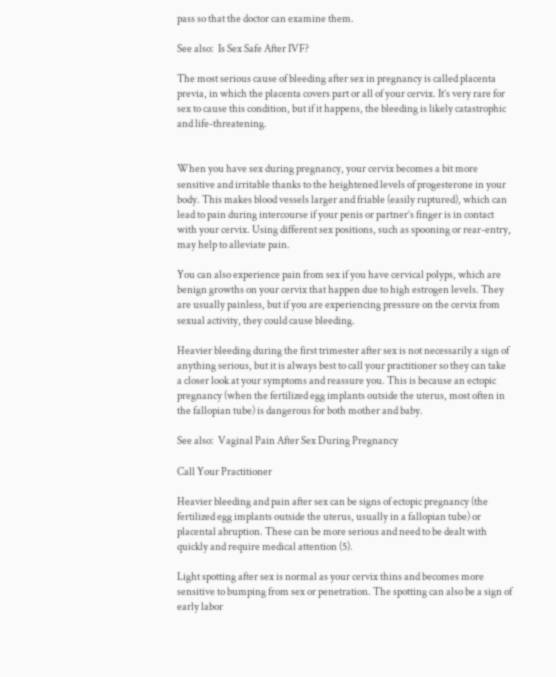pass so that the doctor can examine them.

See also:  Is Sex Safe After IVF?

The most serious cause of bleeding after sex in pregnancy is called placenta previa, in which the placenta covers part or all of your cervix. It’s very rare for sex to cause this condition, but if it happens, the bleeding is likely catastrophic and life-threatening.


When you have sex during pregnancy, your cervix becomes a bit more sensitive and irritable thanks to the heightened levels of progesterone in your body. This makes blood vessels larger and friable (easily ruptured), which can lead to pain during intercourse if your penis or partner’s finger is in contact with your cervix. Using different sex positions, such as spooning or rear-entry, may help to alleviate pain.

You can also experience pain from sex if you have cervical polyps, which are benign growths on your cervix that happen due to high estrogen levels. They are usually painless, but if you are experiencing pressure on the cervix from sexual activity, they could cause bleeding.

Heavier bleeding during the first trimester after sex is not necessarily a sign of anything serious, but it is always best to call your practitioner so they can take a closer look at your symptoms and reassure you. This is because an ectopic pregnancy (when the fertilized egg implants outside the uterus, most often in the fallopian tube) is dangerous for both mother and baby.

See also:  Vaginal Pain After Sex During Pregnancy

Call Your Practitioner

Heavier bleeding and pain after sex can be signs of ectopic pregnancy (the fertilized egg implants outside the uterus, usually in a fallopian tube) or placental abruption. These can be more serious and need to be dealt with quickly and require medical attention (5).

Light spotting after sex is normal as your cervix thins and becomes more sensitive to bumping from sex or penetration. The spotting can also be a sign of early labor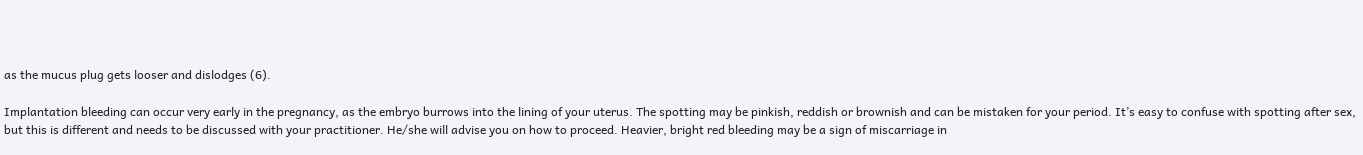as the mucus plug gets looser and dislodges (6).

Implantation bleeding can occur very early in the pregnancy, as the embryo burrows into the lining of your uterus. The spotting may be pinkish, reddish or brownish and can be mistaken for your period. It’s easy to confuse with spotting after sex, but this is different and needs to be discussed with your practitioner. He/she will advise you on how to proceed. Heavier, bright red bleeding may be a sign of miscarriage in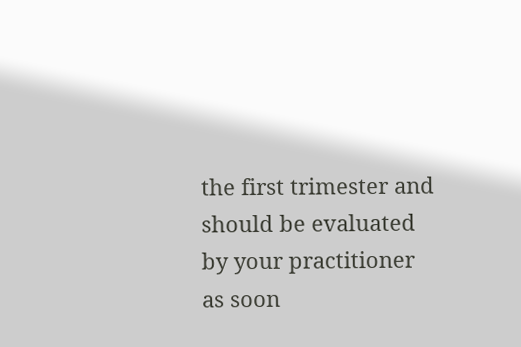the first trimester and should be evaluated by your practitioner as soon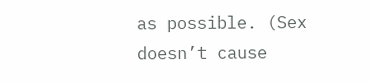as possible. (Sex doesn’t cause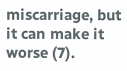miscarriage, but it can make it worse (7).